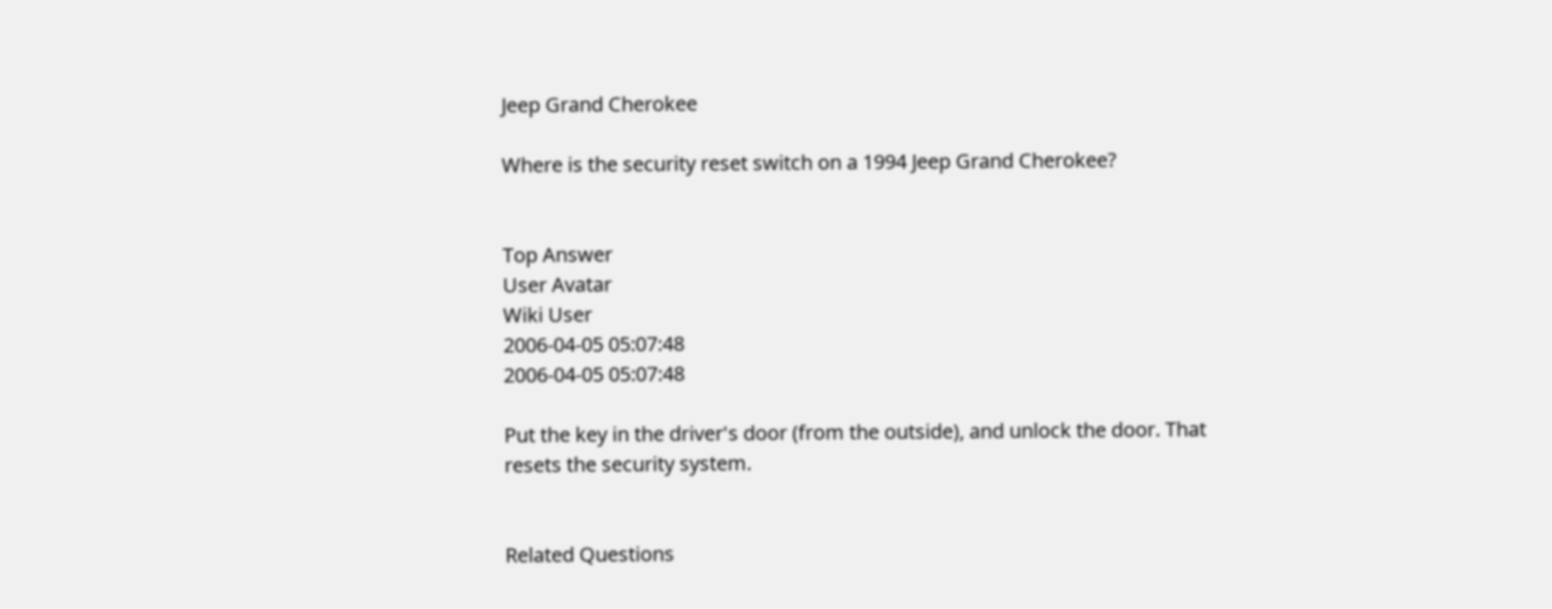Jeep Grand Cherokee

Where is the security reset switch on a 1994 Jeep Grand Cherokee?


Top Answer
User Avatar
Wiki User
2006-04-05 05:07:48
2006-04-05 05:07:48

Put the key in the driver's door (from the outside), and unlock the door. That resets the security system.


Related Questions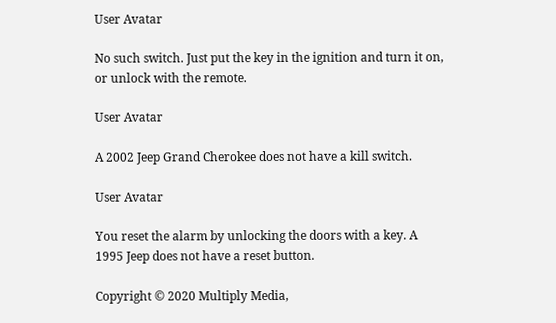User Avatar

No such switch. Just put the key in the ignition and turn it on, or unlock with the remote.

User Avatar

A 2002 Jeep Grand Cherokee does not have a kill switch.

User Avatar

You reset the alarm by unlocking the doors with a key. A 1995 Jeep does not have a reset button.

Copyright © 2020 Multiply Media,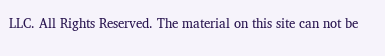LLC. All Rights Reserved. The material on this site can not be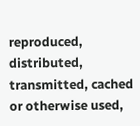reproduced, distributed, transmitted, cached or otherwise used,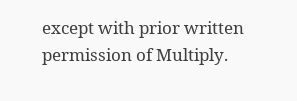except with prior written permission of Multiply.